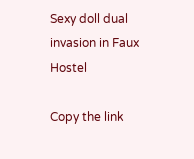Sexy doll dual invasion in Faux Hostel

Copy the link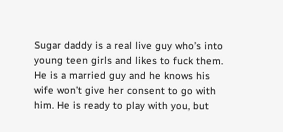Sugar daddy is a real live guy who’s into young teen girls and likes to fuck them. He is a married guy and he knows his wife won’t give her consent to go with him. He is ready to play with you, but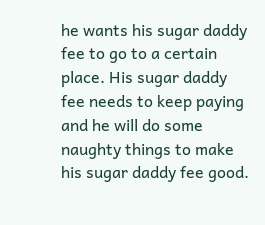he wants his sugar daddy fee to go to a certain place. His sugar daddy fee needs to keep paying and he will do some naughty things to make his sugar daddy fee good.